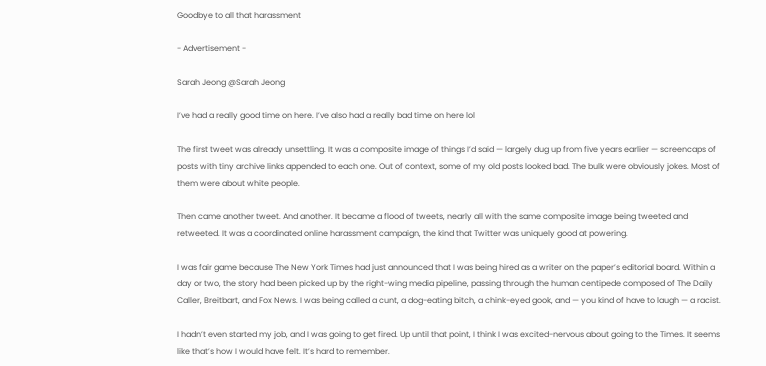Goodbye to all that harassment

- Advertisement -

Sarah Jeong @Sarah Jeong

I’ve had a really good time on here. I’ve also had a really bad time on here lol

The first tweet was already unsettling. It was a composite image of things I’d said — largely dug up from five years earlier — screencaps of posts with tiny archive links appended to each one. Out of context, some of my old posts looked bad. The bulk were obviously jokes. Most of them were about white people.

Then came another tweet. And another. It became a flood of tweets, nearly all with the same composite image being tweeted and retweeted. It was a coordinated online harassment campaign, the kind that Twitter was uniquely good at powering.

I was fair game because The New York Times had just announced that I was being hired as a writer on the paper’s editorial board. Within a day or two, the story had been picked up by the right-wing media pipeline, passing through the human centipede composed of The Daily Caller, Breitbart, and Fox News. I was being called a cunt, a dog-eating bitch, a chink-eyed gook, and — you kind of have to laugh — a racist.

I hadn’t even started my job, and I was going to get fired. Up until that point, I think I was excited-nervous about going to the Times. It seems like that’s how I would have felt. It’s hard to remember.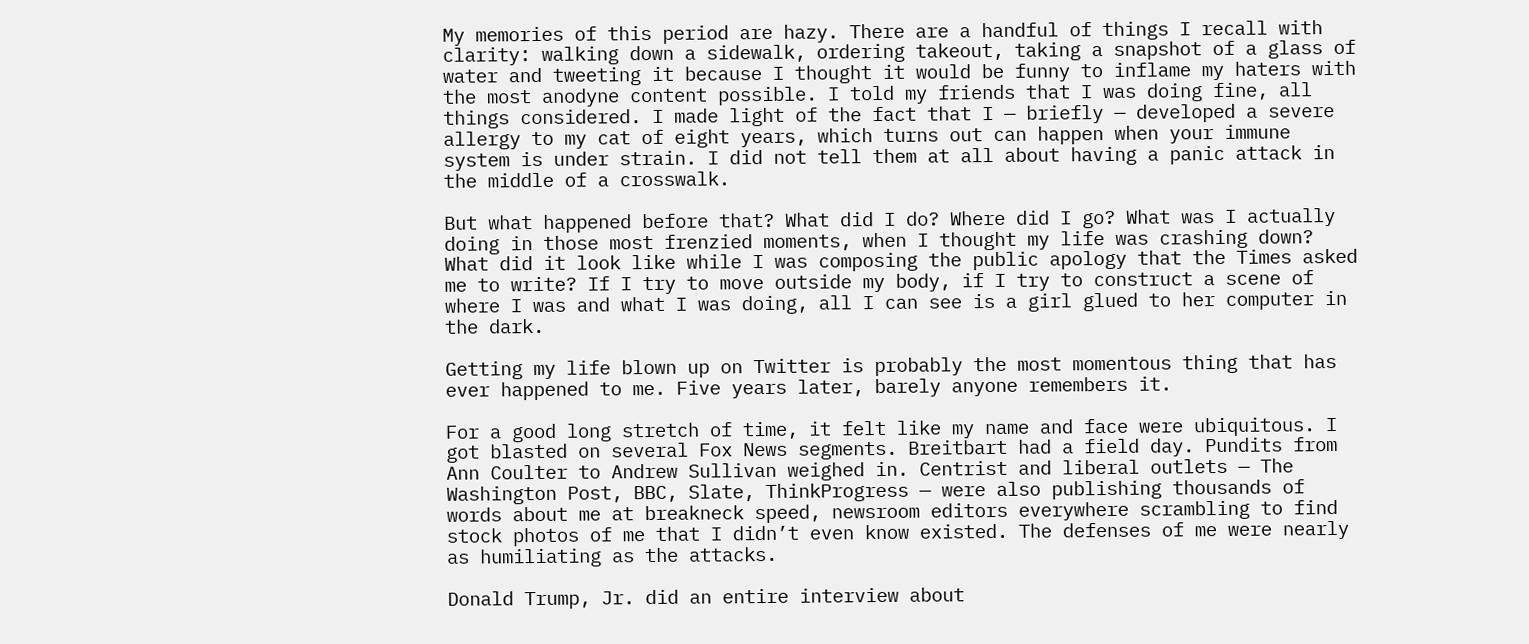My memories of this period are hazy. There are a handful of things I recall with clarity: walking down a sidewalk, ordering takeout, taking a snapshot of a glass of water and tweeting it because I thought it would be funny to inflame my haters with the most anodyne content possible. I told my friends that I was doing fine, all things considered. I made light of the fact that I — briefly — developed a severe allergy to my cat of eight years, which turns out can happen when your immune system is under strain. I did not tell them at all about having a panic attack in the middle of a crosswalk.

But what happened before that? What did I do? Where did I go? What was I actually doing in those most frenzied moments, when I thought my life was crashing down? What did it look like while I was composing the public apology that the Times asked me to write? If I try to move outside my body, if I try to construct a scene of where I was and what I was doing, all I can see is a girl glued to her computer in the dark.

Getting my life blown up on Twitter is probably the most momentous thing that has ever happened to me. Five years later, barely anyone remembers it.

For a good long stretch of time, it felt like my name and face were ubiquitous. I got blasted on several Fox News segments. Breitbart had a field day. Pundits from Ann Coulter to Andrew Sullivan weighed in. Centrist and liberal outlets — The Washington Post, BBC, Slate, ThinkProgress — were also publishing thousands of words about me at breakneck speed, newsroom editors everywhere scrambling to find stock photos of me that I didn’t even know existed. The defenses of me were nearly as humiliating as the attacks.

Donald Trump, Jr. did an entire interview about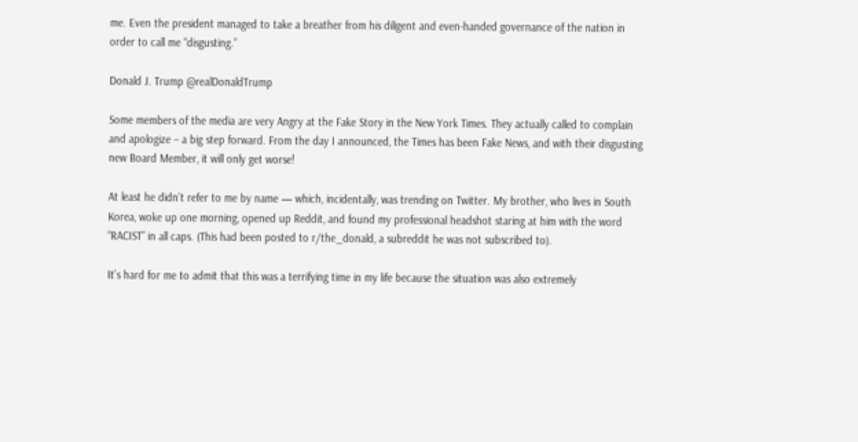me. Even the president managed to take a breather from his diligent and even-handed governance of the nation in order to call me “disgusting.”

Donald J. Trump @realDonaldTrump

Some members of the media are very Angry at the Fake Story in the New York Times. They actually called to complain and apologize – a big step forward. From the day I announced, the Times has been Fake News, and with their disgusting new Board Member, it will only get worse!

At least he didn’t refer to me by name — which, incidentally, was trending on Twitter. My brother, who lives in South Korea, woke up one morning, opened up Reddit, and found my professional headshot staring at him with the word “RACIST” in all caps. (This had been posted to r/the_donald, a subreddit he was not subscribed to).

It’s hard for me to admit that this was a terrifying time in my life because the situation was also extremely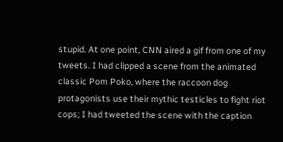stupid. At one point, CNN aired a gif from one of my tweets. I had clipped a scene from the animated classic Pom Poko, where the raccoon dog protagonists use their mythic testicles to fight riot cops; I had tweeted the scene with the caption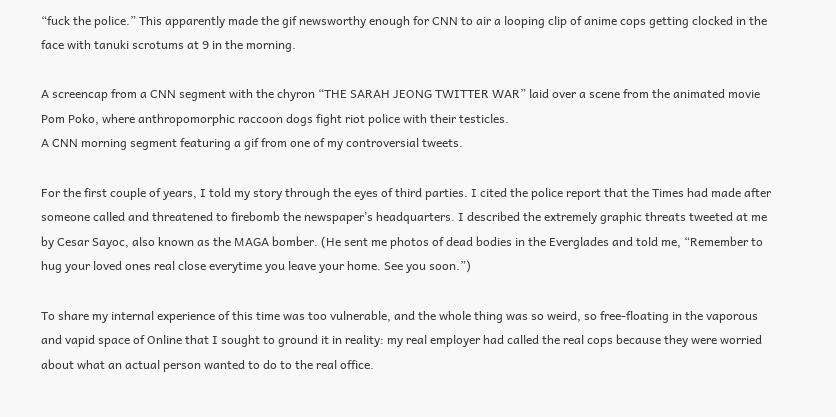“fuck the police.” This apparently made the gif newsworthy enough for CNN to air a looping clip of anime cops getting clocked in the face with tanuki scrotums at 9 in the morning.

A screencap from a CNN segment with the chyron “THE SARAH JEONG TWITTER WAR” laid over a scene from the animated movie Pom Poko, where anthropomorphic raccoon dogs fight riot police with their testicles.
A CNN morning segment featuring a gif from one of my controversial tweets.

For the first couple of years, I told my story through the eyes of third parties. I cited the police report that the Times had made after someone called and threatened to firebomb the newspaper’s headquarters. I described the extremely graphic threats tweeted at me by Cesar Sayoc, also known as the MAGA bomber. (He sent me photos of dead bodies in the Everglades and told me, “Remember to hug your loved ones real close everytime you leave your home. See you soon.”)

To share my internal experience of this time was too vulnerable, and the whole thing was so weird, so free-floating in the vaporous and vapid space of Online that I sought to ground it in reality: my real employer had called the real cops because they were worried about what an actual person wanted to do to the real office.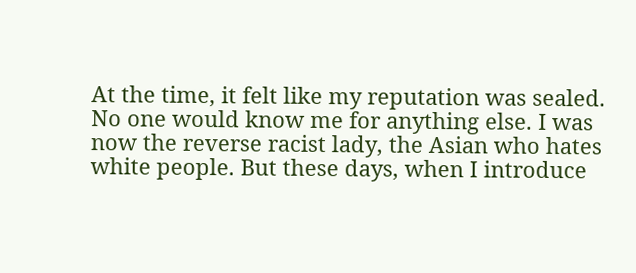At the time, it felt like my reputation was sealed. No one would know me for anything else. I was now the reverse racist lady, the Asian who hates white people. But these days, when I introduce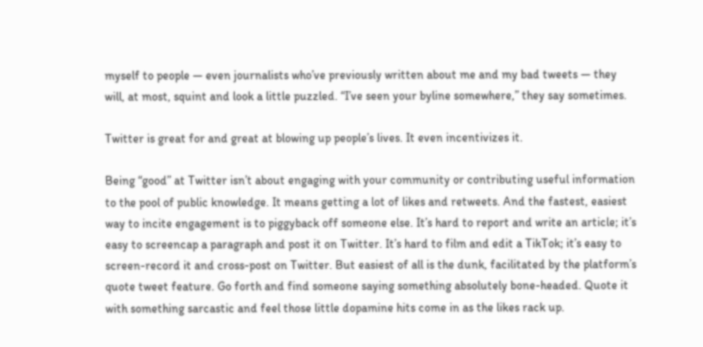myself to people — even journalists who’ve previously written about me and my bad tweets — they will, at most, squint and look a little puzzled. “I’ve seen your byline somewhere,” they say sometimes.

Twitter is great for and great at blowing up people’s lives. It even incentivizes it.

Being “good” at Twitter isn’t about engaging with your community or contributing useful information to the pool of public knowledge. It means getting a lot of likes and retweets. And the fastest, easiest way to incite engagement is to piggyback off someone else. It’s hard to report and write an article; it’s easy to screencap a paragraph and post it on Twitter. It’s hard to film and edit a TikTok; it’s easy to screen-record it and cross-post on Twitter. But easiest of all is the dunk, facilitated by the platform’s quote tweet feature. Go forth and find someone saying something absolutely bone-headed. Quote it with something sarcastic and feel those little dopamine hits come in as the likes rack up.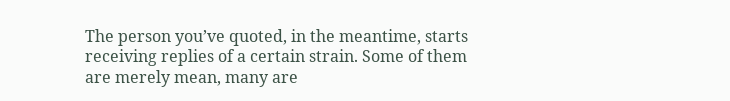The person you’ve quoted, in the meantime, starts receiving replies of a certain strain. Some of them are merely mean, many are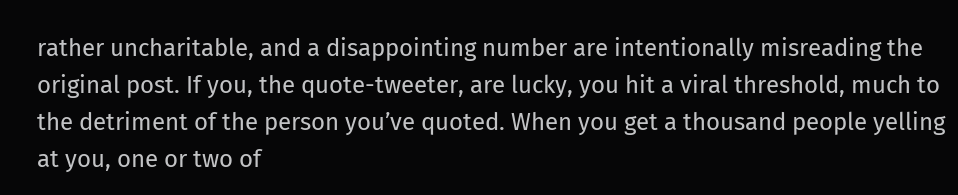rather uncharitable, and a disappointing number are intentionally misreading the original post. If you, the quote-tweeter, are lucky, you hit a viral threshold, much to the detriment of the person you’ve quoted. When you get a thousand people yelling at you, one or two of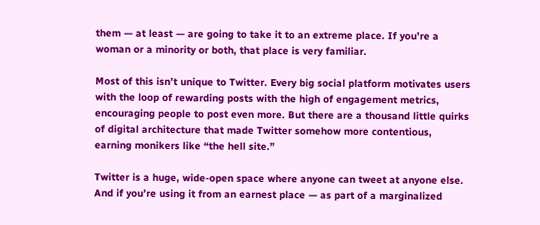them — at least — are going to take it to an extreme place. If you’re a woman or a minority or both, that place is very familiar.

Most of this isn’t unique to Twitter. Every big social platform motivates users with the loop of rewarding posts with the high of engagement metrics, encouraging people to post even more. But there are a thousand little quirks of digital architecture that made Twitter somehow more contentious, earning monikers like “the hell site.”

Twitter is a huge, wide-open space where anyone can tweet at anyone else. And if you’re using it from an earnest place — as part of a marginalized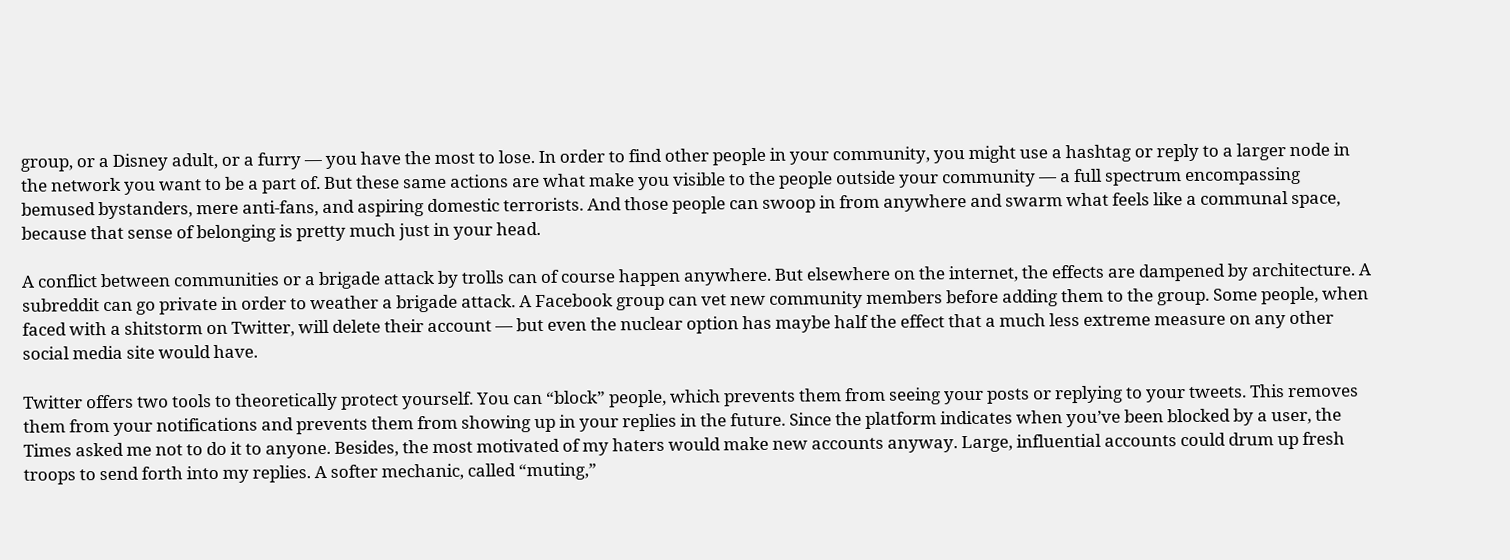group, or a Disney adult, or a furry — you have the most to lose. In order to find other people in your community, you might use a hashtag or reply to a larger node in the network you want to be a part of. But these same actions are what make you visible to the people outside your community — a full spectrum encompassing bemused bystanders, mere anti-fans, and aspiring domestic terrorists. And those people can swoop in from anywhere and swarm what feels like a communal space, because that sense of belonging is pretty much just in your head.

A conflict between communities or a brigade attack by trolls can of course happen anywhere. But elsewhere on the internet, the effects are dampened by architecture. A subreddit can go private in order to weather a brigade attack. A Facebook group can vet new community members before adding them to the group. Some people, when faced with a shitstorm on Twitter, will delete their account — but even the nuclear option has maybe half the effect that a much less extreme measure on any other social media site would have.

Twitter offers two tools to theoretically protect yourself. You can “block” people, which prevents them from seeing your posts or replying to your tweets. This removes them from your notifications and prevents them from showing up in your replies in the future. Since the platform indicates when you’ve been blocked by a user, the Times asked me not to do it to anyone. Besides, the most motivated of my haters would make new accounts anyway. Large, influential accounts could drum up fresh troops to send forth into my replies. A softer mechanic, called “muting,”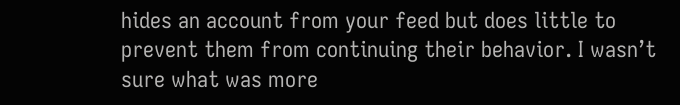hides an account from your feed but does little to prevent them from continuing their behavior. I wasn’t sure what was more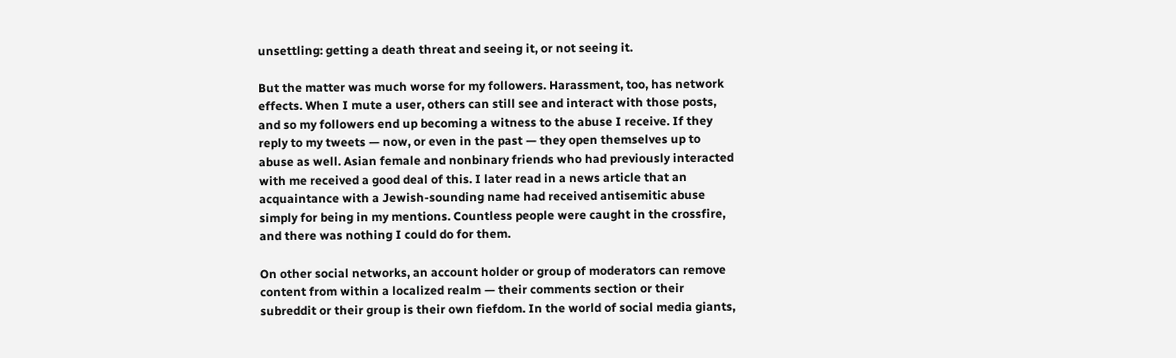unsettling: getting a death threat and seeing it, or not seeing it.

But the matter was much worse for my followers. Harassment, too, has network effects. When I mute a user, others can still see and interact with those posts, and so my followers end up becoming a witness to the abuse I receive. If they reply to my tweets — now, or even in the past — they open themselves up to abuse as well. Asian female and nonbinary friends who had previously interacted with me received a good deal of this. I later read in a news article that an acquaintance with a Jewish-sounding name had received antisemitic abuse simply for being in my mentions. Countless people were caught in the crossfire, and there was nothing I could do for them.

On other social networks, an account holder or group of moderators can remove content from within a localized realm — their comments section or their subreddit or their group is their own fiefdom. In the world of social media giants,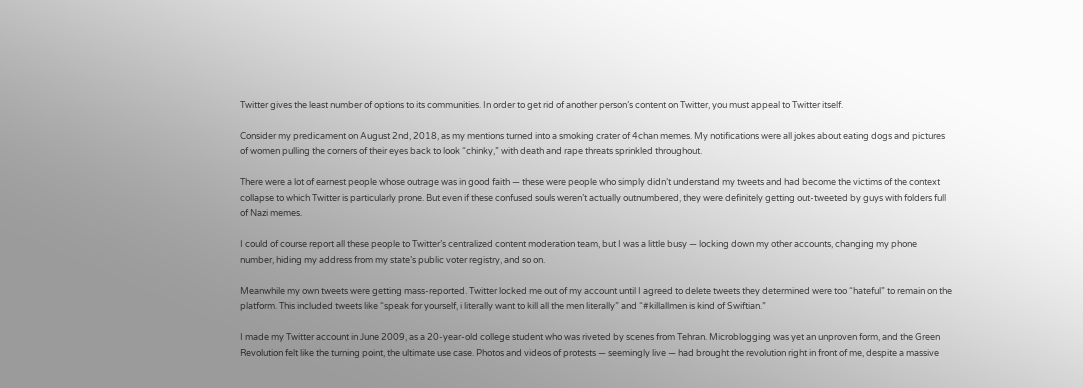Twitter gives the least number of options to its communities. In order to get rid of another person’s content on Twitter, you must appeal to Twitter itself.

Consider my predicament on August 2nd, 2018, as my mentions turned into a smoking crater of 4chan memes. My notifications were all jokes about eating dogs and pictures of women pulling the corners of their eyes back to look “chinky,” with death and rape threats sprinkled throughout.

There were a lot of earnest people whose outrage was in good faith — these were people who simply didn’t understand my tweets and had become the victims of the context collapse to which Twitter is particularly prone. But even if these confused souls weren’t actually outnumbered, they were definitely getting out-tweeted by guys with folders full of Nazi memes.

I could of course report all these people to Twitter’s centralized content moderation team, but I was a little busy — locking down my other accounts, changing my phone number, hiding my address from my state’s public voter registry, and so on.

Meanwhile my own tweets were getting mass-reported. Twitter locked me out of my account until I agreed to delete tweets they determined were too “hateful” to remain on the platform. This included tweets like “speak for yourself, i literally want to kill all the men literally” and “#killallmen is kind of Swiftian.”

I made my Twitter account in June 2009, as a 20-year-old college student who was riveted by scenes from Tehran. Microblogging was yet an unproven form, and the Green Revolution felt like the turning point, the ultimate use case. Photos and videos of protests — seemingly live — had brought the revolution right in front of me, despite a massive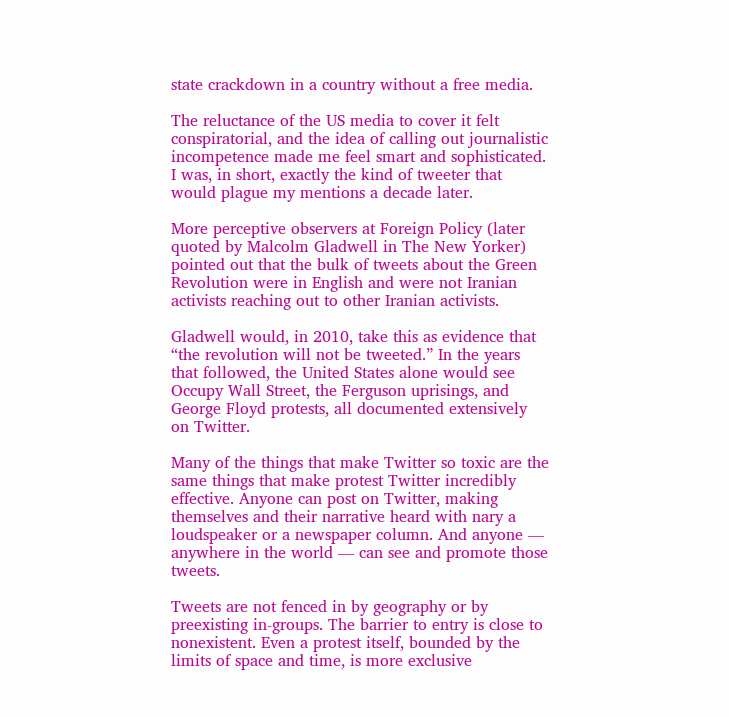state crackdown in a country without a free media.

The reluctance of the US media to cover it felt conspiratorial, and the idea of calling out journalistic incompetence made me feel smart and sophisticated. I was, in short, exactly the kind of tweeter that would plague my mentions a decade later.

More perceptive observers at Foreign Policy (later quoted by Malcolm Gladwell in The New Yorker) pointed out that the bulk of tweets about the Green Revolution were in English and were not Iranian activists reaching out to other Iranian activists.

Gladwell would, in 2010, take this as evidence that “the revolution will not be tweeted.” In the years that followed, the United States alone would see Occupy Wall Street, the Ferguson uprisings, and George Floyd protests, all documented extensively on Twitter.

Many of the things that make Twitter so toxic are the same things that make protest Twitter incredibly effective. Anyone can post on Twitter, making themselves and their narrative heard with nary a loudspeaker or a newspaper column. And anyone — anywhere in the world — can see and promote those tweets.

Tweets are not fenced in by geography or by preexisting in-groups. The barrier to entry is close to nonexistent. Even a protest itself, bounded by the limits of space and time, is more exclusive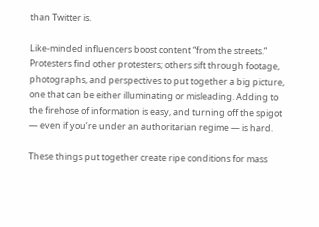than Twitter is.

Like-minded influencers boost content “from the streets.” Protesters find other protesters; others sift through footage, photographs, and perspectives to put together a big picture, one that can be either illuminating or misleading. Adding to the firehose of information is easy, and turning off the spigot — even if you’re under an authoritarian regime — is hard.

These things put together create ripe conditions for mass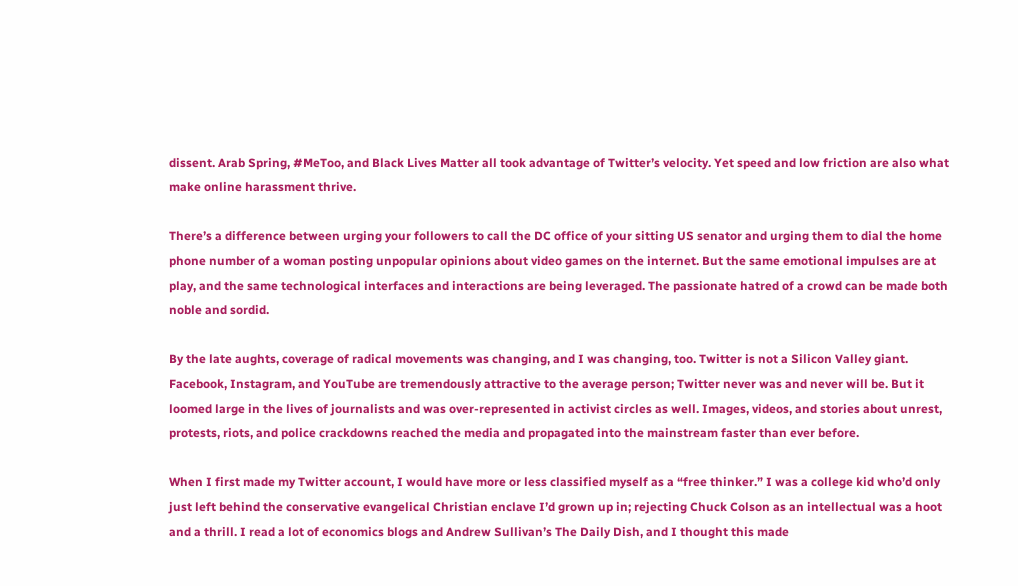dissent. Arab Spring, #MeToo, and Black Lives Matter all took advantage of Twitter’s velocity. Yet speed and low friction are also what make online harassment thrive.

There’s a difference between urging your followers to call the DC office of your sitting US senator and urging them to dial the home phone number of a woman posting unpopular opinions about video games on the internet. But the same emotional impulses are at play, and the same technological interfaces and interactions are being leveraged. The passionate hatred of a crowd can be made both noble and sordid.

By the late aughts, coverage of radical movements was changing, and I was changing, too. Twitter is not a Silicon Valley giant. Facebook, Instagram, and YouTube are tremendously attractive to the average person; Twitter never was and never will be. But it loomed large in the lives of journalists and was over-represented in activist circles as well. Images, videos, and stories about unrest, protests, riots, and police crackdowns reached the media and propagated into the mainstream faster than ever before.

When I first made my Twitter account, I would have more or less classified myself as a “free thinker.” I was a college kid who’d only just left behind the conservative evangelical Christian enclave I’d grown up in; rejecting Chuck Colson as an intellectual was a hoot and a thrill. I read a lot of economics blogs and Andrew Sullivan’s The Daily Dish, and I thought this made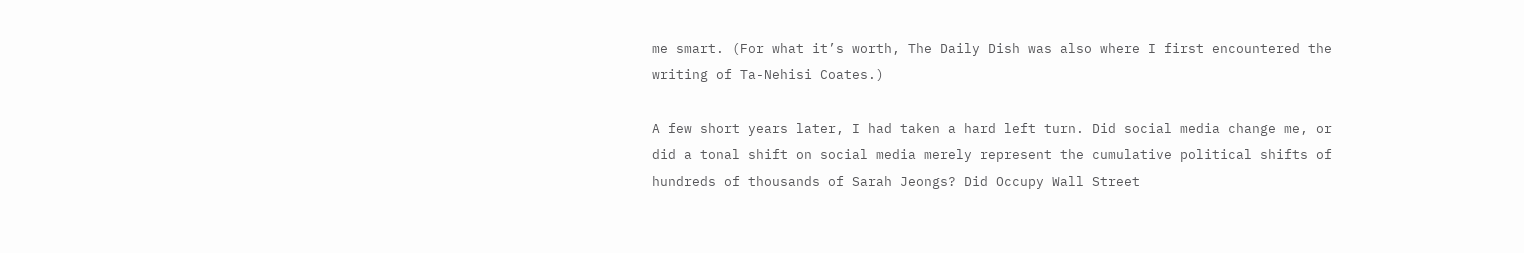me smart. (For what it’s worth, The Daily Dish was also where I first encountered the writing of Ta-Nehisi Coates.)

A few short years later, I had taken a hard left turn. Did social media change me, or did a tonal shift on social media merely represent the cumulative political shifts of hundreds of thousands of Sarah Jeongs? Did Occupy Wall Street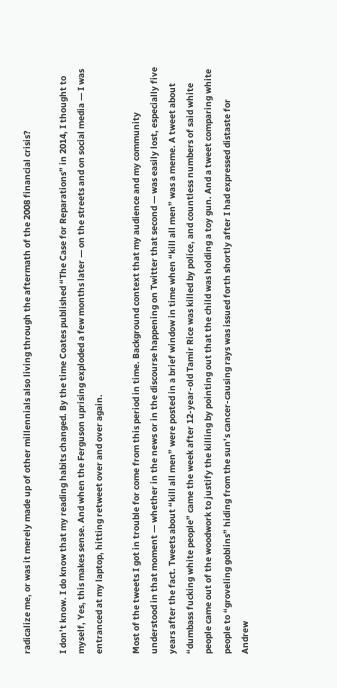radicalize me, or was it merely made up of other millennials also living through the aftermath of the 2008 financial crisis?

I don’t know. I do know that my reading habits changed. By the time Coates published “The Case for Reparations” in 2014, I thought to myself, Yes, this makes sense. And when the Ferguson uprising exploded a few months later — on the streets and on social media — I was entranced at my laptop, hitting retweet over and over again.

Most of the tweets I got in trouble for come from this period in time. Background context that my audience and my community understood in that moment — whether in the news or in the discourse happening on Twitter that second — was easily lost, especially five years after the fact. Tweets about “kill all men” were posted in a brief window in time when “kill all men” was a meme. A tweet about “dumbass fucking white people” came the week after 12-year-old Tamir Rice was killed by police, and countless numbers of said white people came out of the woodwork to justify the killing by pointing out that the child was holding a toy gun. And a tweet comparing white people to “groveling goblins” hiding from the sun’s cancer-causing rays was issued forth shortly after I had expressed distaste for Andrew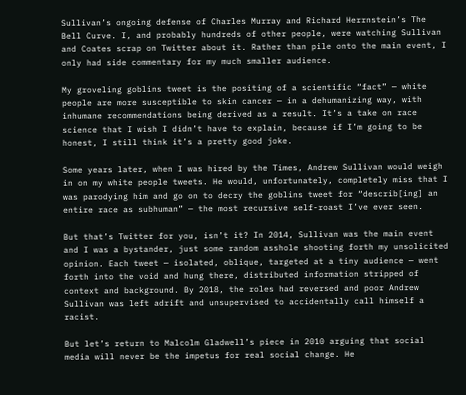Sullivan’s ongoing defense of Charles Murray and Richard Herrnstein’s The Bell Curve. I, and probably hundreds of other people, were watching Sullivan and Coates scrap on Twitter about it. Rather than pile onto the main event, I only had side commentary for my much smaller audience.

My groveling goblins tweet is the positing of a scientific “fact” — white people are more susceptible to skin cancer — in a dehumanizing way, with inhumane recommendations being derived as a result. It’s a take on race science that I wish I didn’t have to explain, because if I’m going to be honest, I still think it’s a pretty good joke.

Some years later, when I was hired by the Times, Andrew Sullivan would weigh in on my white people tweets. He would, unfortunately, completely miss that I was parodying him and go on to decry the goblins tweet for “describ[ing] an entire race as subhuman” — the most recursive self-roast I’ve ever seen.

But that’s Twitter for you, isn’t it? In 2014, Sullivan was the main event and I was a bystander, just some random asshole shooting forth my unsolicited opinion. Each tweet — isolated, oblique, targeted at a tiny audience — went forth into the void and hung there, distributed information stripped of context and background. By 2018, the roles had reversed and poor Andrew Sullivan was left adrift and unsupervised to accidentally call himself a racist.

But let’s return to Malcolm Gladwell’s piece in 2010 arguing that social media will never be the impetus for real social change. He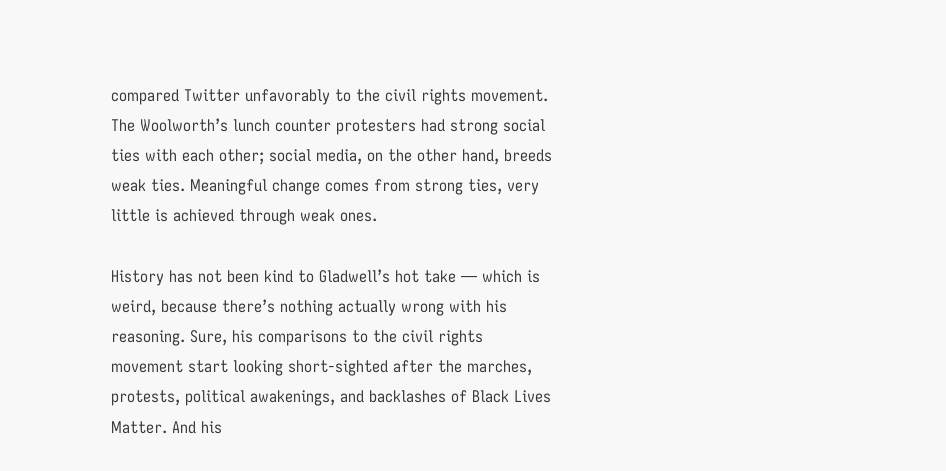compared Twitter unfavorably to the civil rights movement. The Woolworth’s lunch counter protesters had strong social ties with each other; social media, on the other hand, breeds weak ties. Meaningful change comes from strong ties, very little is achieved through weak ones.

History has not been kind to Gladwell’s hot take — which is weird, because there’s nothing actually wrong with his reasoning. Sure, his comparisons to the civil rights movement start looking short-sighted after the marches, protests, political awakenings, and backlashes of Black Lives Matter. And his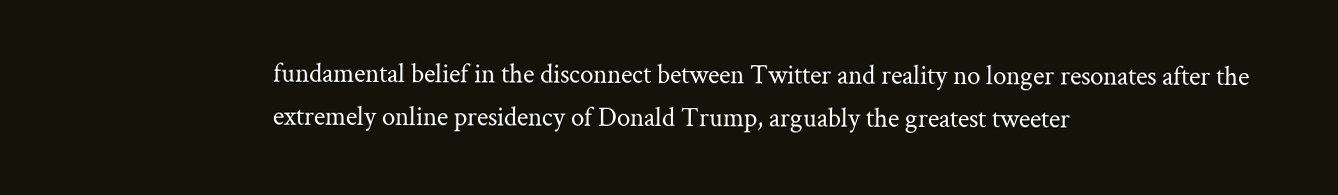fundamental belief in the disconnect between Twitter and reality no longer resonates after the extremely online presidency of Donald Trump, arguably the greatest tweeter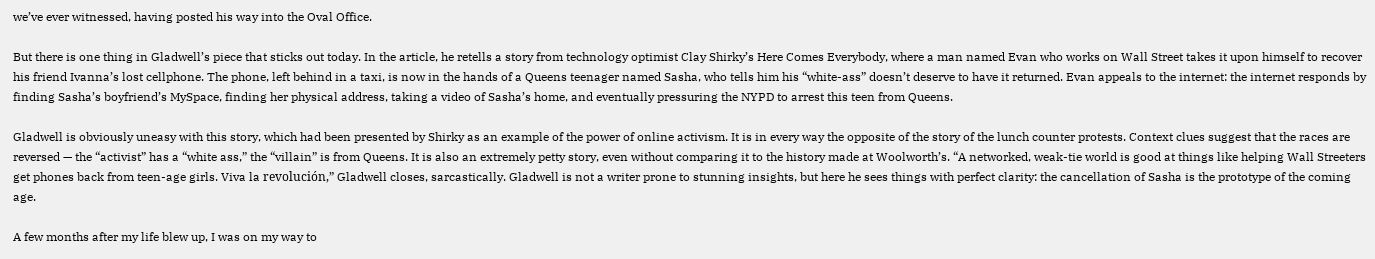we’ve ever witnessed, having posted his way into the Oval Office.

But there is one thing in Gladwell’s piece that sticks out today. In the article, he retells a story from technology optimist Clay Shirky’s Here Comes Everybody, where a man named Evan who works on Wall Street takes it upon himself to recover his friend Ivanna’s lost cellphone. The phone, left behind in a taxi, is now in the hands of a Queens teenager named Sasha, who tells him his “white-ass” doesn’t deserve to have it returned. Evan appeals to the internet: the internet responds by finding Sasha’s boyfriend’s MySpace, finding her physical address, taking a video of Sasha’s home, and eventually pressuring the NYPD to arrest this teen from Queens.

Gladwell is obviously uneasy with this story, which had been presented by Shirky as an example of the power of online activism. It is in every way the opposite of the story of the lunch counter protests. Context clues suggest that the races are reversed — the “activist” has a “white ass,” the “villain” is from Queens. It is also an extremely petty story, even without comparing it to the history made at Woolworth’s. “A networked, weak-tie world is good at things like helping Wall Streeters get phones back from teen-age girls. Viva la revolución,” Gladwell closes, sarcastically. Gladwell is not a writer prone to stunning insights, but here he sees things with perfect clarity: the cancellation of Sasha is the prototype of the coming age.

A few months after my life blew up, I was on my way to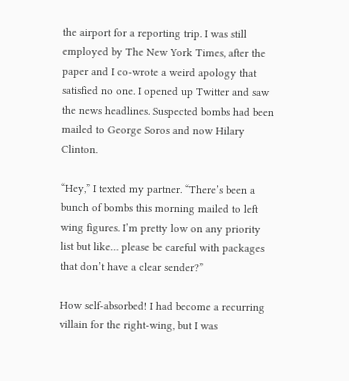the airport for a reporting trip. I was still employed by The New York Times, after the paper and I co-wrote a weird apology that satisfied no one. I opened up Twitter and saw the news headlines. Suspected bombs had been mailed to George Soros and now Hilary Clinton.

“Hey,” I texted my partner. “There’s been a bunch of bombs this morning mailed to left wing figures. I’m pretty low on any priority list but like… please be careful with packages that don’t have a clear sender?”

How self-absorbed! I had become a recurring villain for the right-wing, but I was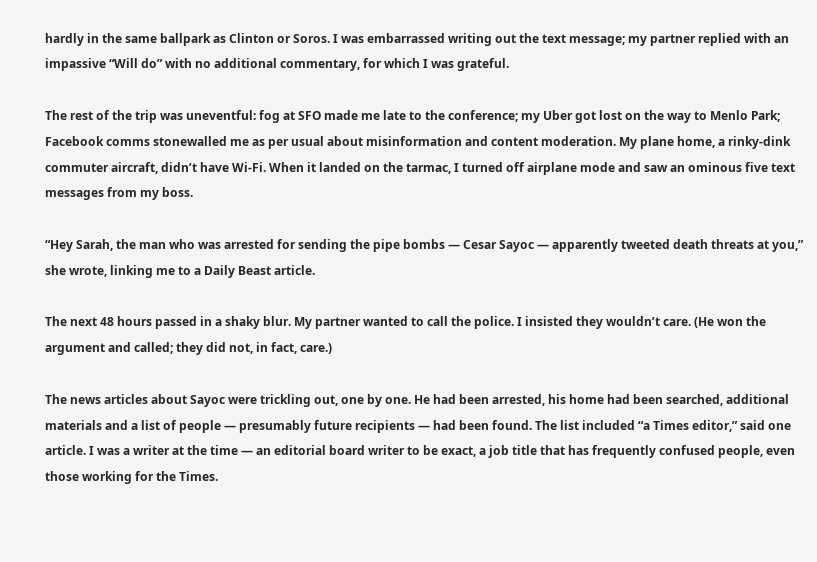hardly in the same ballpark as Clinton or Soros. I was embarrassed writing out the text message; my partner replied with an impassive “Will do” with no additional commentary, for which I was grateful.

The rest of the trip was uneventful: fog at SFO made me late to the conference; my Uber got lost on the way to Menlo Park; Facebook comms stonewalled me as per usual about misinformation and content moderation. My plane home, a rinky-dink commuter aircraft, didn’t have Wi-Fi. When it landed on the tarmac, I turned off airplane mode and saw an ominous five text messages from my boss.

“Hey Sarah, the man who was arrested for sending the pipe bombs — Cesar Sayoc — apparently tweeted death threats at you,” she wrote, linking me to a Daily Beast article.

The next 48 hours passed in a shaky blur. My partner wanted to call the police. I insisted they wouldn’t care. (He won the argument and called; they did not, in fact, care.)

The news articles about Sayoc were trickling out, one by one. He had been arrested, his home had been searched, additional materials and a list of people — presumably future recipients — had been found. The list included “a Times editor,” said one article. I was a writer at the time — an editorial board writer to be exact, a job title that has frequently confused people, even those working for the Times.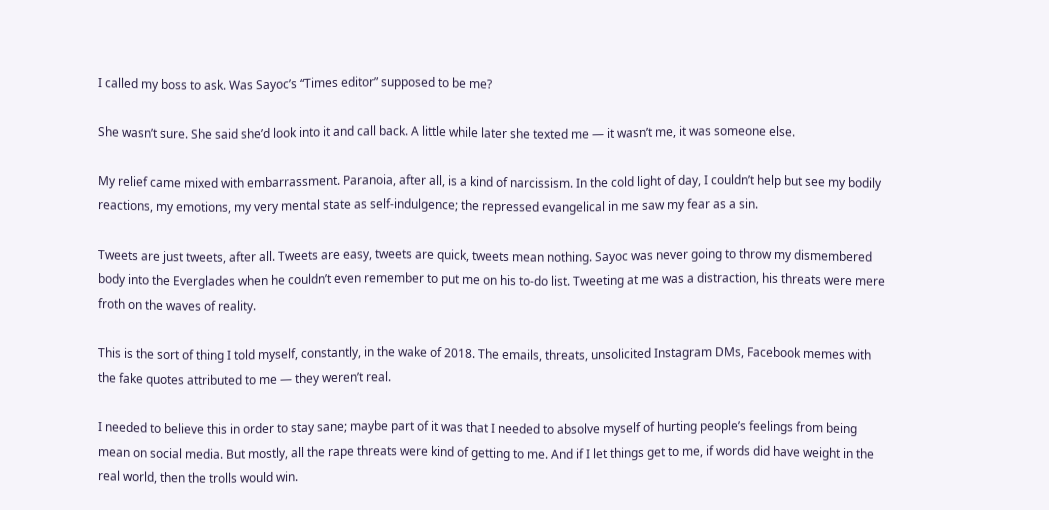I called my boss to ask. Was Sayoc’s “Times editor” supposed to be me?

She wasn’t sure. She said she’d look into it and call back. A little while later she texted me — it wasn’t me, it was someone else.

My relief came mixed with embarrassment. Paranoia, after all, is a kind of narcissism. In the cold light of day, I couldn’t help but see my bodily reactions, my emotions, my very mental state as self-indulgence; the repressed evangelical in me saw my fear as a sin.

Tweets are just tweets, after all. Tweets are easy, tweets are quick, tweets mean nothing. Sayoc was never going to throw my dismembered body into the Everglades when he couldn’t even remember to put me on his to-do list. Tweeting at me was a distraction, his threats were mere froth on the waves of reality.

This is the sort of thing I told myself, constantly, in the wake of 2018. The emails, threats, unsolicited Instagram DMs, Facebook memes with the fake quotes attributed to me — they weren’t real.

I needed to believe this in order to stay sane; maybe part of it was that I needed to absolve myself of hurting people’s feelings from being mean on social media. But mostly, all the rape threats were kind of getting to me. And if I let things get to me, if words did have weight in the real world, then the trolls would win.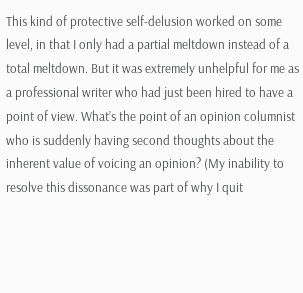This kind of protective self-delusion worked on some level, in that I only had a partial meltdown instead of a total meltdown. But it was extremely unhelpful for me as a professional writer who had just been hired to have a point of view. What’s the point of an opinion columnist who is suddenly having second thoughts about the inherent value of voicing an opinion? (My inability to resolve this dissonance was part of why I quit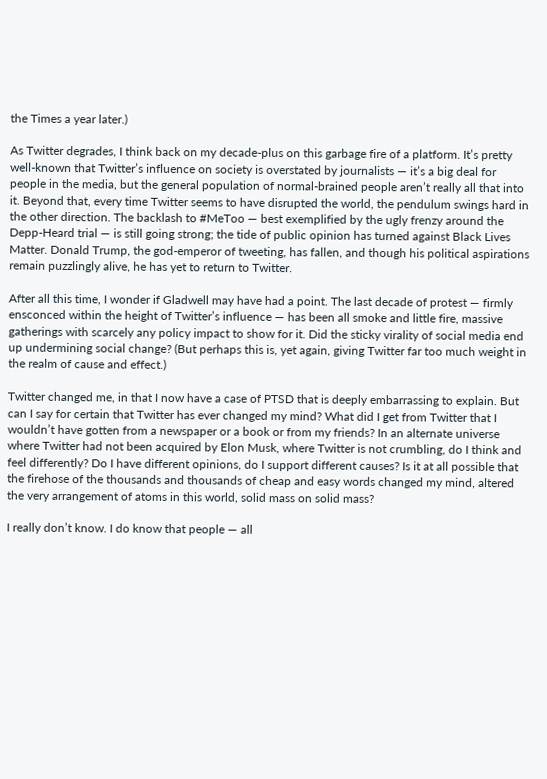the Times a year later.)

As Twitter degrades, I think back on my decade-plus on this garbage fire of a platform. It’s pretty well-known that Twitter’s influence on society is overstated by journalists — it’s a big deal for people in the media, but the general population of normal-brained people aren’t really all that into it. Beyond that, every time Twitter seems to have disrupted the world, the pendulum swings hard in the other direction. The backlash to #MeToo — best exemplified by the ugly frenzy around the Depp-Heard trial — is still going strong; the tide of public opinion has turned against Black Lives Matter. Donald Trump, the god-emperor of tweeting, has fallen, and though his political aspirations remain puzzlingly alive, he has yet to return to Twitter.

After all this time, I wonder if Gladwell may have had a point. The last decade of protest — firmly ensconced within the height of Twitter’s influence — has been all smoke and little fire, massive gatherings with scarcely any policy impact to show for it. Did the sticky virality of social media end up undermining social change? (But perhaps this is, yet again, giving Twitter far too much weight in the realm of cause and effect.)

Twitter changed me, in that I now have a case of PTSD that is deeply embarrassing to explain. But can I say for certain that Twitter has ever changed my mind? What did I get from Twitter that I wouldn’t have gotten from a newspaper or a book or from my friends? In an alternate universe where Twitter had not been acquired by Elon Musk, where Twitter is not crumbling, do I think and feel differently? Do I have different opinions, do I support different causes? Is it at all possible that the firehose of the thousands and thousands of cheap and easy words changed my mind, altered the very arrangement of atoms in this world, solid mass on solid mass?

I really don’t know. I do know that people — all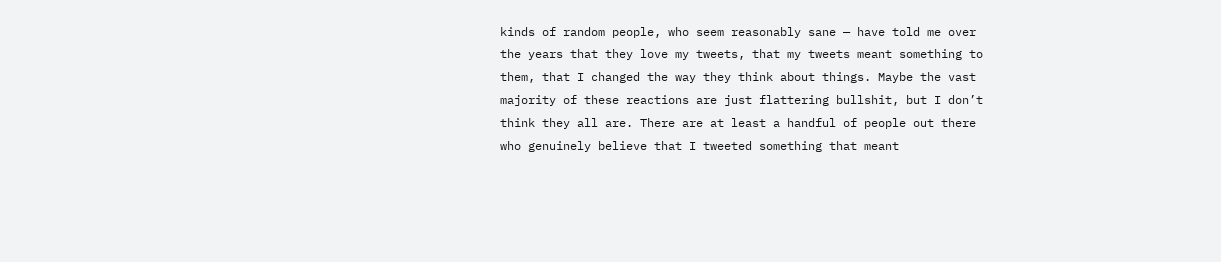kinds of random people, who seem reasonably sane — have told me over the years that they love my tweets, that my tweets meant something to them, that I changed the way they think about things. Maybe the vast majority of these reactions are just flattering bullshit, but I don’t think they all are. There are at least a handful of people out there who genuinely believe that I tweeted something that meant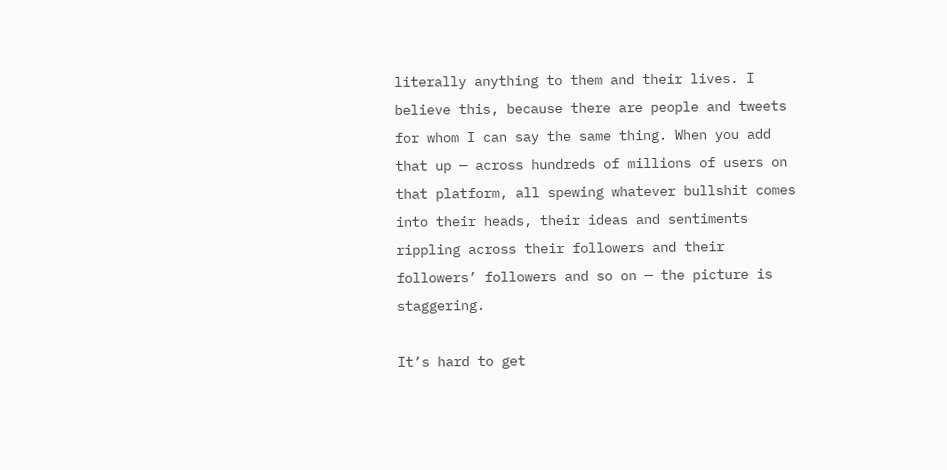literally anything to them and their lives. I believe this, because there are people and tweets for whom I can say the same thing. When you add that up — across hundreds of millions of users on that platform, all spewing whatever bullshit comes into their heads, their ideas and sentiments rippling across their followers and their followers’ followers and so on — the picture is staggering.

It’s hard to get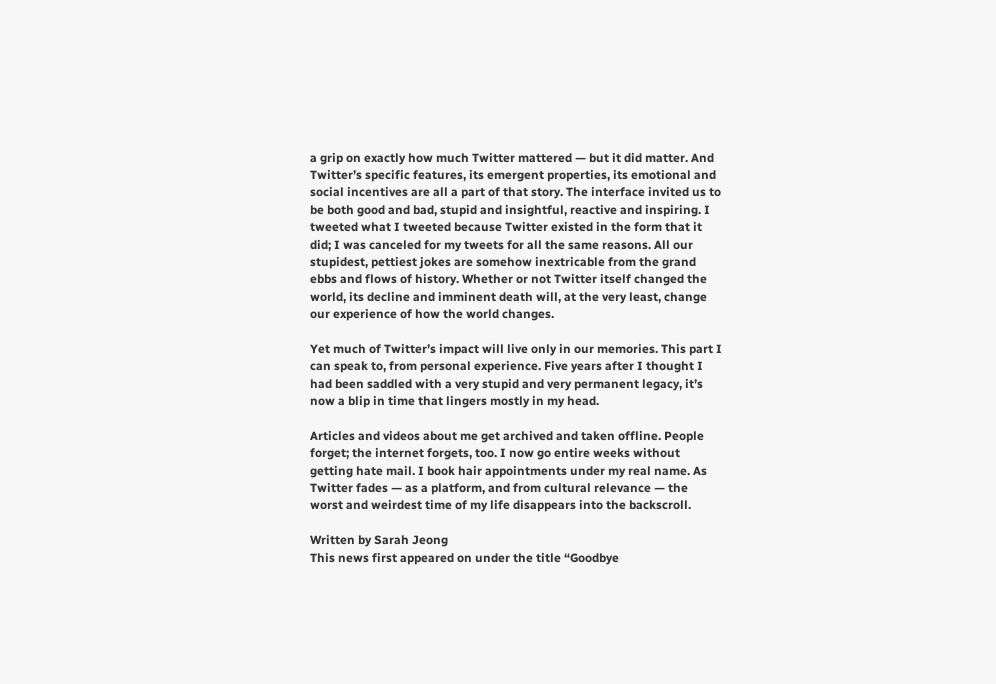a grip on exactly how much Twitter mattered — but it did matter. And Twitter’s specific features, its emergent properties, its emotional and social incentives are all a part of that story. The interface invited us to be both good and bad, stupid and insightful, reactive and inspiring. I tweeted what I tweeted because Twitter existed in the form that it did; I was canceled for my tweets for all the same reasons. All our stupidest, pettiest jokes are somehow inextricable from the grand ebbs and flows of history. Whether or not Twitter itself changed the world, its decline and imminent death will, at the very least, change our experience of how the world changes.

Yet much of Twitter’s impact will live only in our memories. This part I can speak to, from personal experience. Five years after I thought I had been saddled with a very stupid and very permanent legacy, it’s now a blip in time that lingers mostly in my head.

Articles and videos about me get archived and taken offline. People forget; the internet forgets, too. I now go entire weeks without getting hate mail. I book hair appointments under my real name. As Twitter fades — as a platform, and from cultural relevance — the worst and weirdest time of my life disappears into the backscroll.

Written by Sarah Jeong
This news first appeared on under the title “Goodbye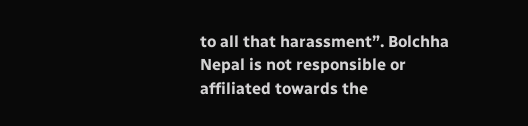to all that harassment”. Bolchha Nepal is not responsible or affiliated towards the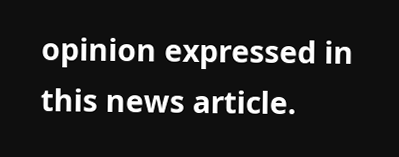opinion expressed in this news article.